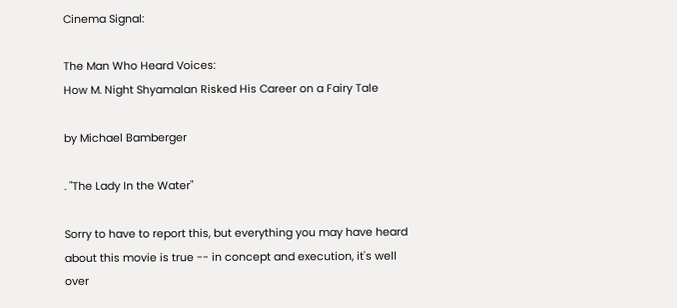Cinema Signal:

The Man Who Heard Voices:
How M. Night Shyamalan Risked His Career on a Fairy Tale

by Michael Bamberger

. "The Lady In the Water"

Sorry to have to report this, but everything you may have heard about this movie is true -- in concept and execution, it's well over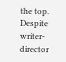the top. Despite writer-director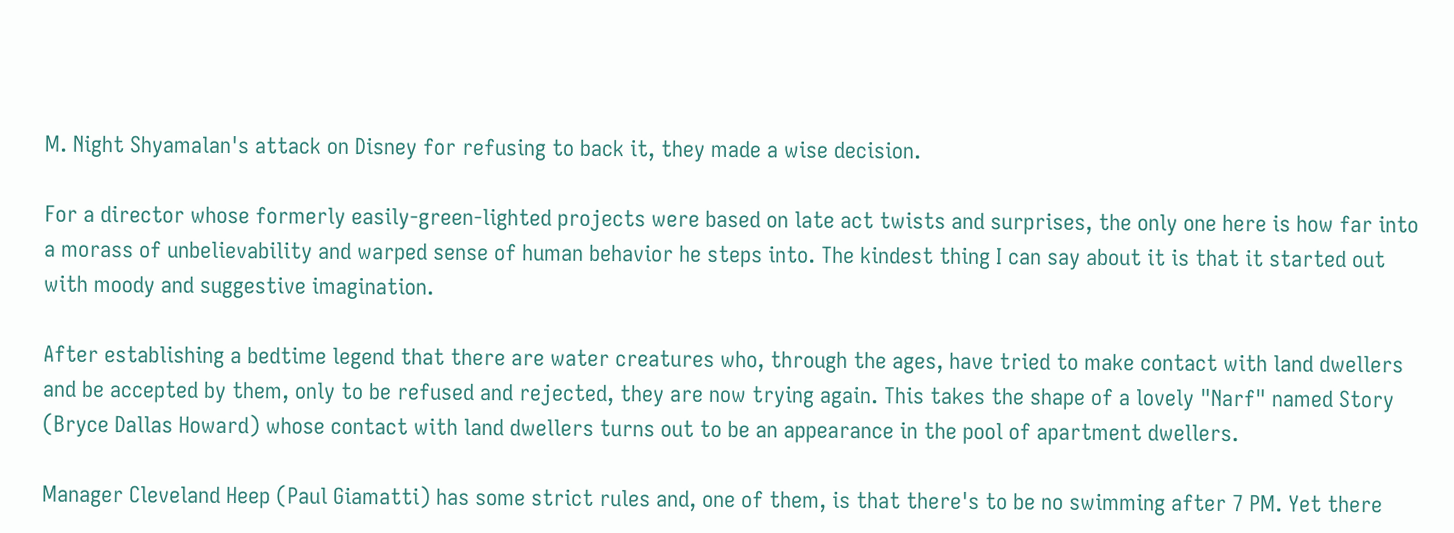M. Night Shyamalan's attack on Disney for refusing to back it, they made a wise decision.

For a director whose formerly easily-green-lighted projects were based on late act twists and surprises, the only one here is how far into a morass of unbelievability and warped sense of human behavior he steps into. The kindest thing I can say about it is that it started out with moody and suggestive imagination.

After establishing a bedtime legend that there are water creatures who, through the ages, have tried to make contact with land dwellers and be accepted by them, only to be refused and rejected, they are now trying again. This takes the shape of a lovely "Narf" named Story (Bryce Dallas Howard) whose contact with land dwellers turns out to be an appearance in the pool of apartment dwellers.

Manager Cleveland Heep (Paul Giamatti) has some strict rules and, one of them, is that there's to be no swimming after 7 PM. Yet there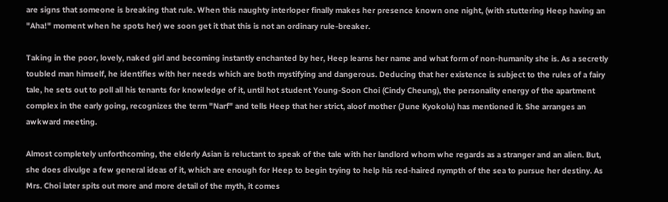are signs that someone is breaking that rule. When this naughty interloper finally makes her presence known one night, (with stuttering Heep having an "Aha!" moment when he spots her) we soon get it that this is not an ordinary rule-breaker.

Taking in the poor, lovely, naked girl and becoming instantly enchanted by her, Heep learns her name and what form of non-humanity she is. As a secretly toubled man himself, he identifies with her needs which are both mystifying and dangerous. Deducing that her existence is subject to the rules of a fairy tale, he sets out to poll all his tenants for knowledge of it, until hot student Young-Soon Choi (Cindy Cheung), the personality energy of the apartment complex in the early going, recognizes the term "Narf" and tells Heep that her strict, aloof mother (June Kyokolu) has mentioned it. She arranges an awkward meeting.

Almost completely unforthcoming, the elderly Asian is reluctant to speak of the tale with her landlord whom whe regards as a stranger and an alien. But, she does divulge a few general ideas of it, which are enough for Heep to begin trying to help his red-haired nympth of the sea to pursue her destiny. As Mrs. Choi later spits out more and more detail of the myth, it comes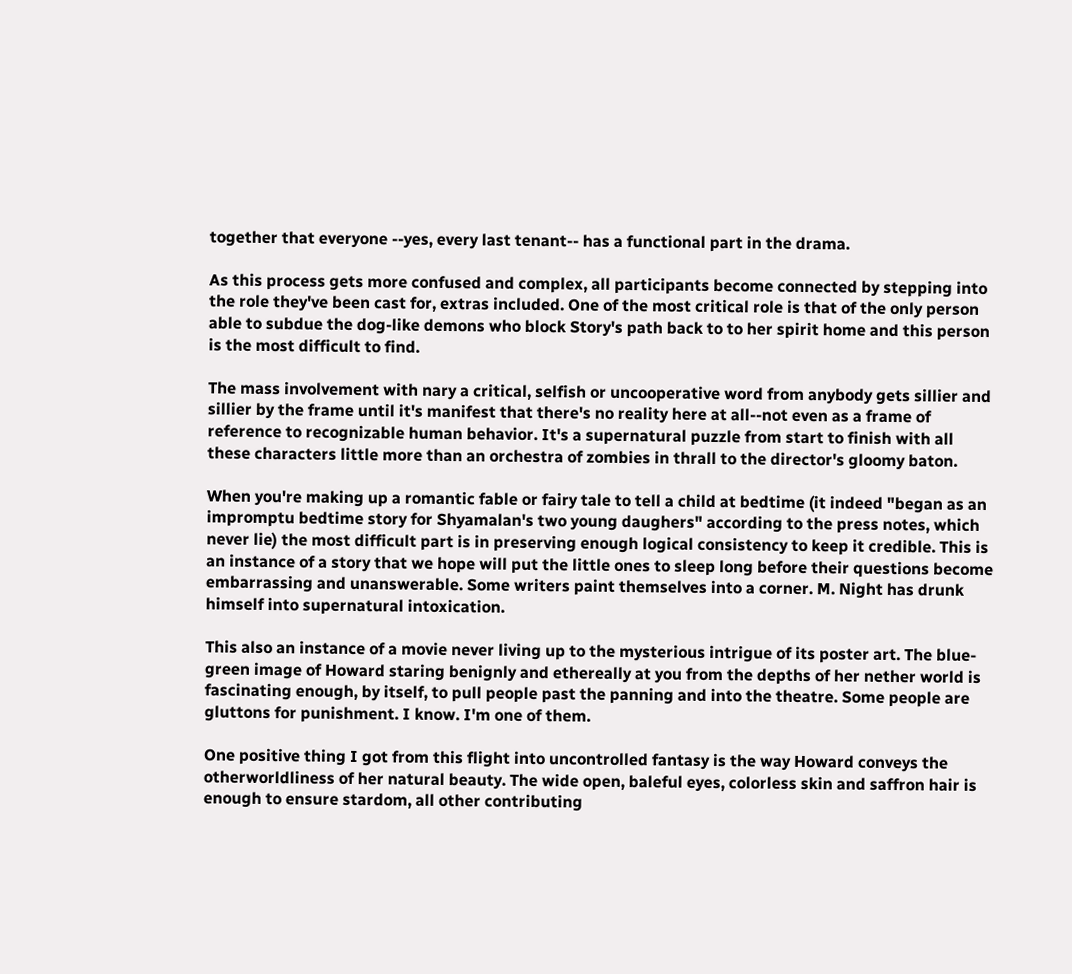together that everyone --yes, every last tenant-- has a functional part in the drama.

As this process gets more confused and complex, all participants become connected by stepping into the role they've been cast for, extras included. One of the most critical role is that of the only person able to subdue the dog-like demons who block Story's path back to to her spirit home and this person is the most difficult to find.

The mass involvement with nary a critical, selfish or uncooperative word from anybody gets sillier and sillier by the frame until it's manifest that there's no reality here at all--not even as a frame of reference to recognizable human behavior. It's a supernatural puzzle from start to finish with all these characters little more than an orchestra of zombies in thrall to the director's gloomy baton.

When you're making up a romantic fable or fairy tale to tell a child at bedtime (it indeed "began as an impromptu bedtime story for Shyamalan's two young daughers" according to the press notes, which never lie) the most difficult part is in preserving enough logical consistency to keep it credible. This is an instance of a story that we hope will put the little ones to sleep long before their questions become embarrassing and unanswerable. Some writers paint themselves into a corner. M. Night has drunk himself into supernatural intoxication.

This also an instance of a movie never living up to the mysterious intrigue of its poster art. The blue-green image of Howard staring benignly and ethereally at you from the depths of her nether world is fascinating enough, by itself, to pull people past the panning and into the theatre. Some people are gluttons for punishment. I know. I'm one of them.

One positive thing I got from this flight into uncontrolled fantasy is the way Howard conveys the otherworldliness of her natural beauty. The wide open, baleful eyes, colorless skin and saffron hair is enough to ensure stardom, all other contributing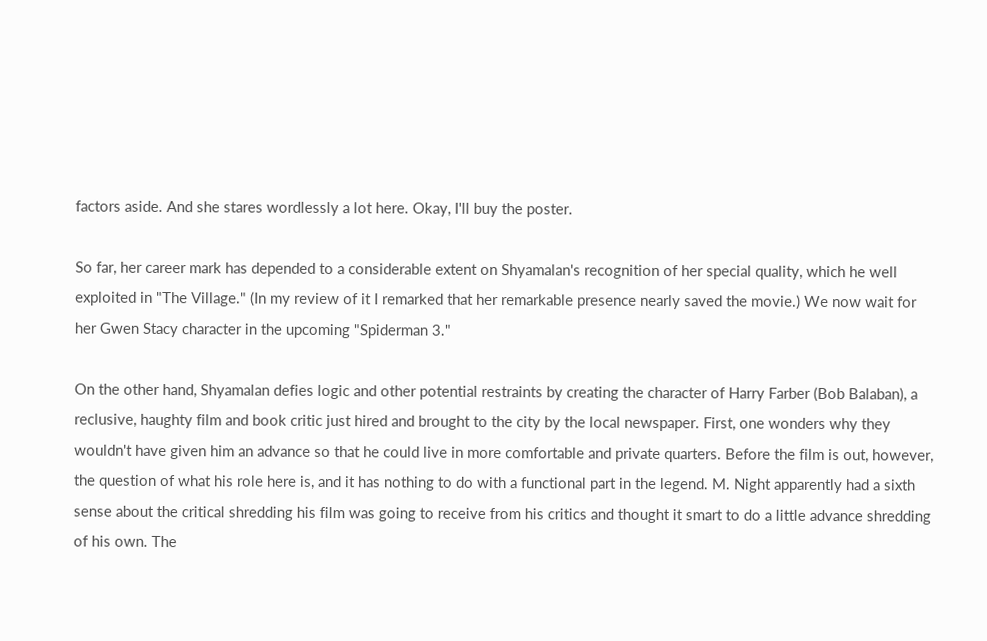factors aside. And she stares wordlessly a lot here. Okay, I'll buy the poster.

So far, her career mark has depended to a considerable extent on Shyamalan's recognition of her special quality, which he well exploited in "The Village." (In my review of it I remarked that her remarkable presence nearly saved the movie.) We now wait for her Gwen Stacy character in the upcoming "Spiderman 3."

On the other hand, Shyamalan defies logic and other potential restraints by creating the character of Harry Farber (Bob Balaban), a reclusive, haughty film and book critic just hired and brought to the city by the local newspaper. First, one wonders why they wouldn't have given him an advance so that he could live in more comfortable and private quarters. Before the film is out, however, the question of what his role here is, and it has nothing to do with a functional part in the legend. M. Night apparently had a sixth sense about the critical shredding his film was going to receive from his critics and thought it smart to do a little advance shredding of his own. The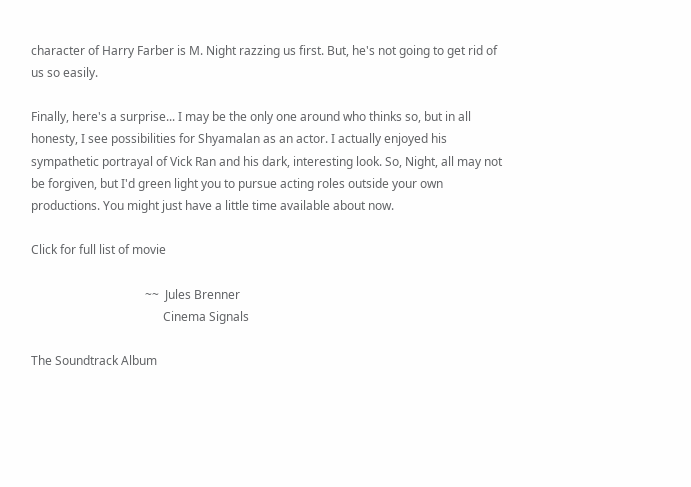character of Harry Farber is M. Night razzing us first. But, he's not going to get rid of us so easily.

Finally, here's a surprise... I may be the only one around who thinks so, but in all honesty, I see possibilities for Shyamalan as an actor. I actually enjoyed his sympathetic portrayal of Vick Ran and his dark, interesting look. So, Night, all may not be forgiven, but I'd green light you to pursue acting roles outside your own productions. You might just have a little time available about now.

Click for full list of movie

                                      ~~  Jules Brenner
                                            Cinema Signals

The Soundtrack Album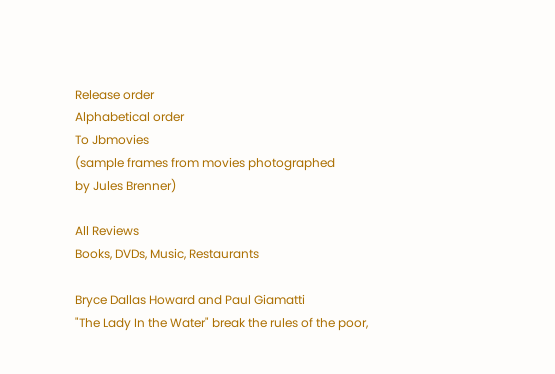Release order
Alphabetical order
To Jbmovies
(sample frames from movies photographed
by Jules Brenner)

All Reviews
Books, DVDs, Music, Restaurants

Bryce Dallas Howard and Paul Giamatti
"The Lady In the Water" break the rules of the poor,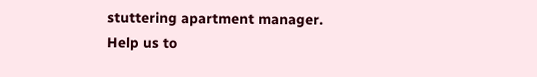stuttering apartment manager.
Help us to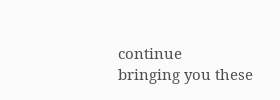continue
bringing you these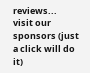reviews...
visit our sponsors (just a click will do it)